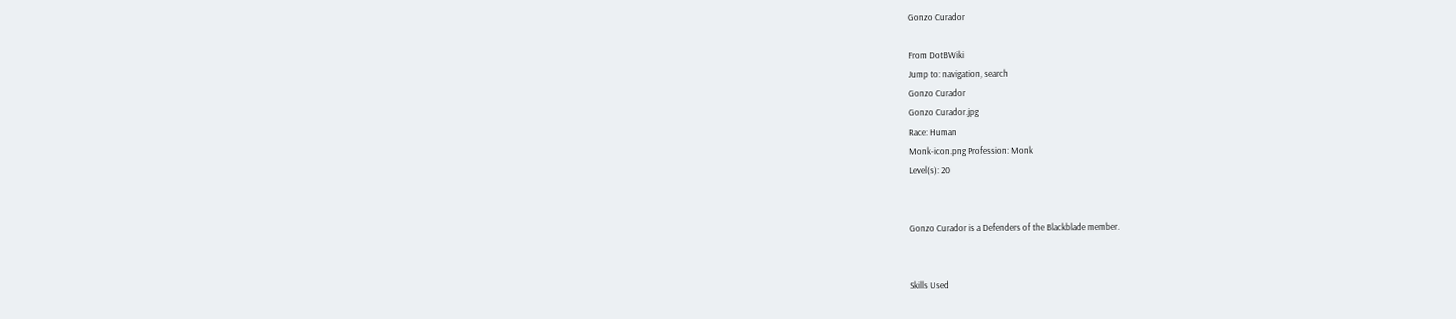Gonzo Curador

From DotBWiki
Jump to: navigation, search
Gonzo Curador
Gonzo Curador.jpg
Race: Human
Monk-icon.png Profession: Monk
Level(s): 20


Gonzo Curador is a Defenders of the Blackblade member.


Skills Used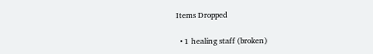Items Dropped

  • 1 healing staff (broken)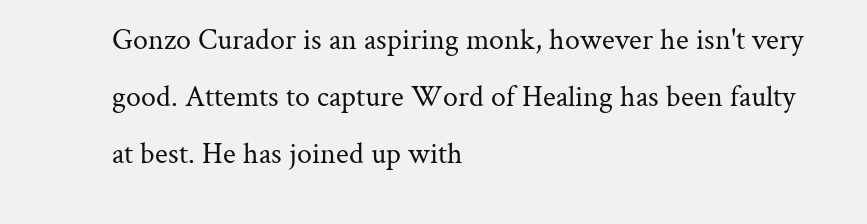Gonzo Curador is an aspiring monk, however he isn't very good. Attemts to capture Word of Healing has been faulty at best. He has joined up with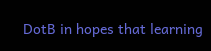DotB in hopes that learning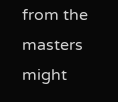from the masters might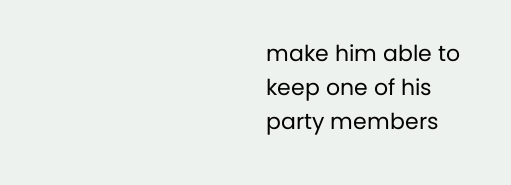make him able to keep one of his party members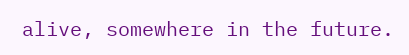alive, somewhere in the future.